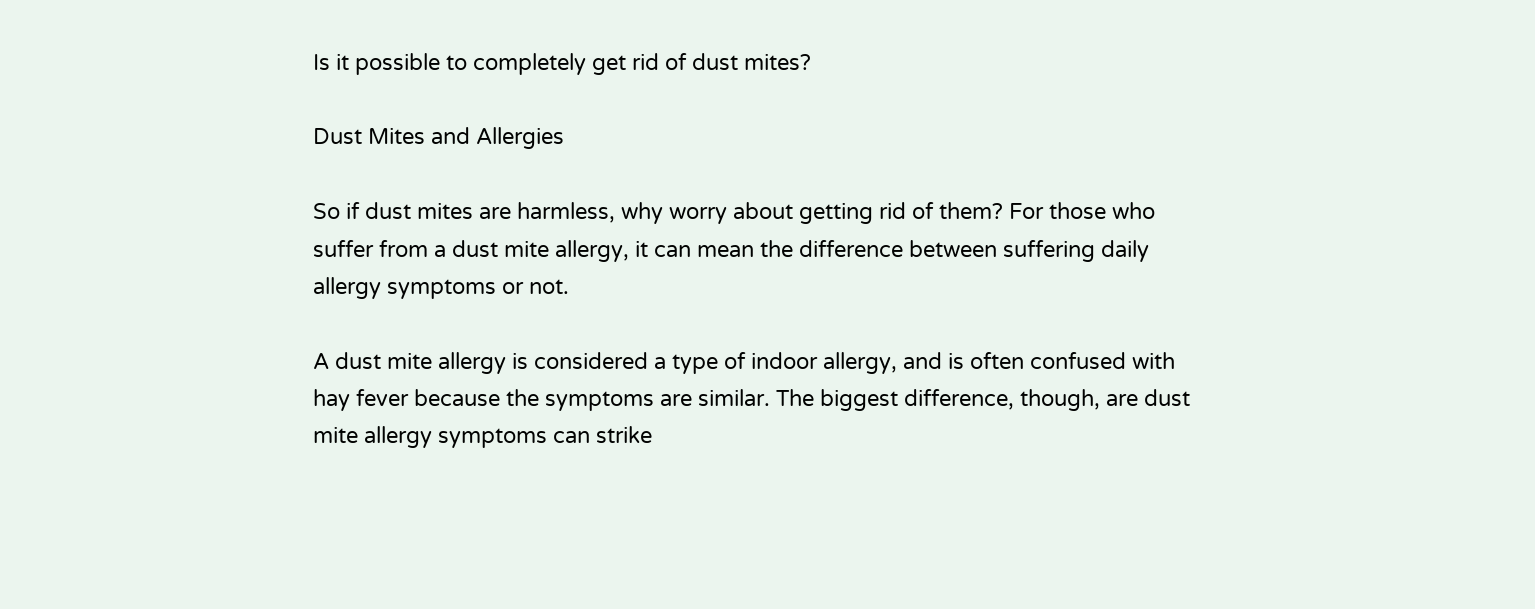Is it possible to completely get rid of dust mites?

Dust Mites and Allergies

So if dust mites are harmless, why worry about getting rid of them? For those who suffer from a dust mite allergy, it can mean the difference between suffering daily allergy symptoms or not.

A dust mite allergy is considered a type of indoor allergy, and is often confused with hay fever because the symptoms are similar. The biggest difference, though, are dust mite allergy symptoms can strike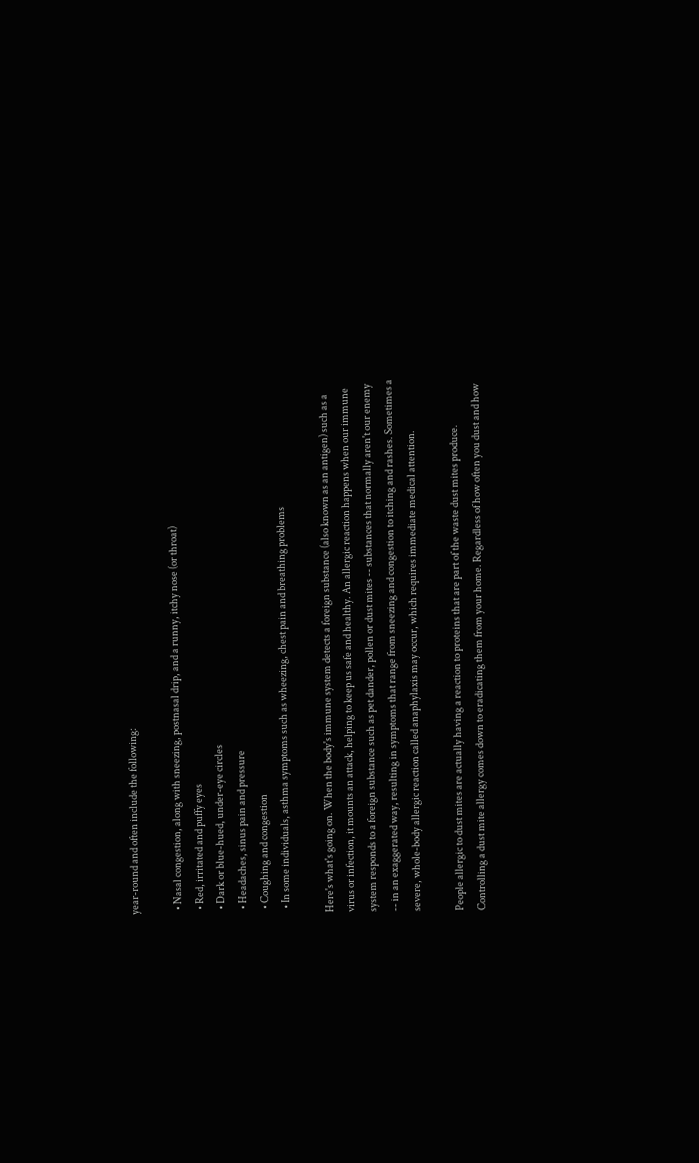year-round and often include the following:

  • Nasal congestion, along with sneezing, postnasal drip, and a runny, itchy nose (or throat)
  • Red, irritated and puffy eyes
  • Dark or blue-hued, under-eye circles
  • Headaches, sinus pain and pressure
  • Coughing and congestion
  • In some individuals, asthma symptoms such as wheezing, chest pain and breathing problems

Here's what's going on. When the body's immune system detects a foreign substance (also known as an antigen) such as a virus or infection, it mounts an attack, helping to keep us safe and healthy. An allergic reaction happens when our immune system responds to a foreign substance such as pet dander, pollen or dust mites -- substances that normally aren't our enemy -- in an exaggerated way, resulting in symptoms that range from sneezing and congestion to itching and rashes. Sometimes a severe, whole-body allergic reaction called anaphylaxis may occur, which requires immediate medical attention.

People allergic to dust mites are actually having a reaction to proteins that are part of the waste dust mites produce. Controlling a dust mite allergy comes down to eradicating them from your home. Regardless of how often you dust and how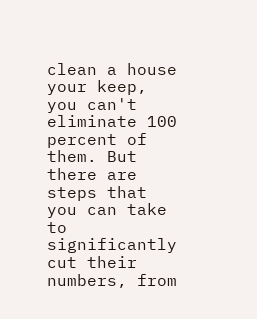clean a house your keep, you can't eliminate 100 percent of them. But there are steps that you can take to significantly cut their numbers, from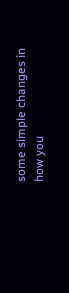some simple changes in how you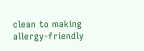clean to making allergy-friendly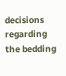decisions regarding the bedding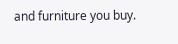and furniture you buy.